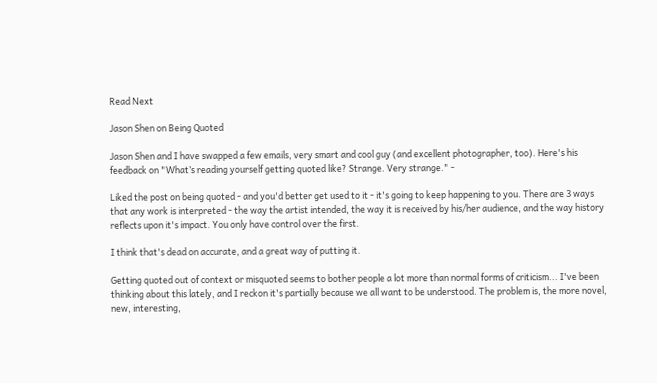Read Next

Jason Shen on Being Quoted

Jason Shen and I have swapped a few emails, very smart and cool guy (and excellent photographer, too). Here's his feedback on "What’s reading yourself getting quoted like? Strange. Very strange." -

Liked the post on being quoted - and you'd better get used to it - it's going to keep happening to you. There are 3 ways that any work is interpreted - the way the artist intended, the way it is received by his/her audience, and the way history reflects upon it's impact. You only have control over the first.

I think that's dead on accurate, and a great way of putting it.

Getting quoted out of context or misquoted seems to bother people a lot more than normal forms of criticism... I've been thinking about this lately, and I reckon it's partially because we all want to be understood. The problem is, the more novel, new, interesting,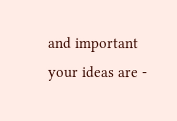and important your ideas are -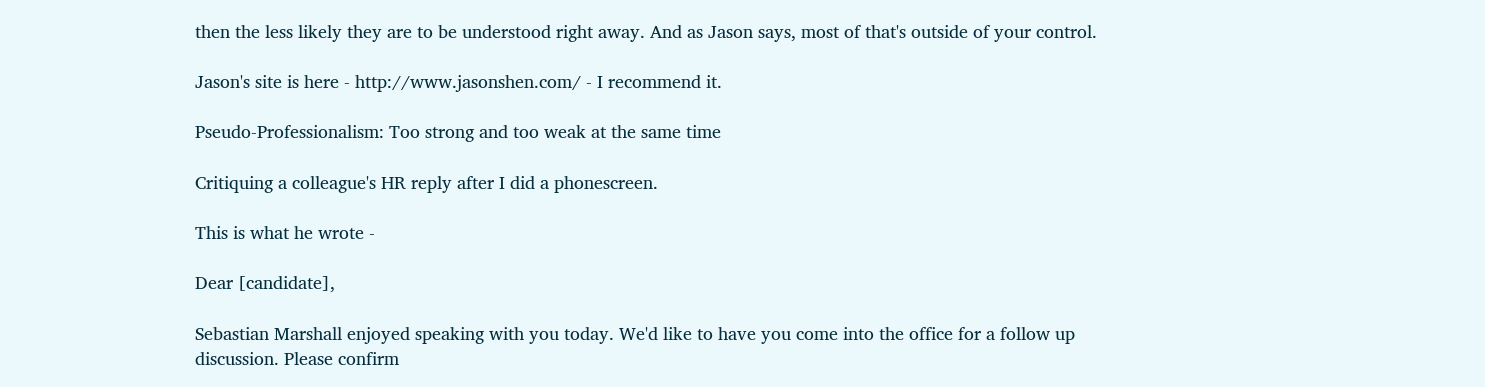then the less likely they are to be understood right away. And as Jason says, most of that's outside of your control.

Jason's site is here - http://www.jasonshen.com/ - I recommend it.

Pseudo-Professionalism: Too strong and too weak at the same time

Critiquing a colleague's HR reply after I did a phonescreen.

This is what he wrote -

Dear [candidate],

Sebastian Marshall enjoyed speaking with you today. We'd like to have you come into the office for a follow up discussion. Please confirm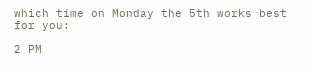which time on Monday the 5th works best for you:

2 PM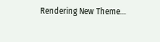Rendering New Theme...